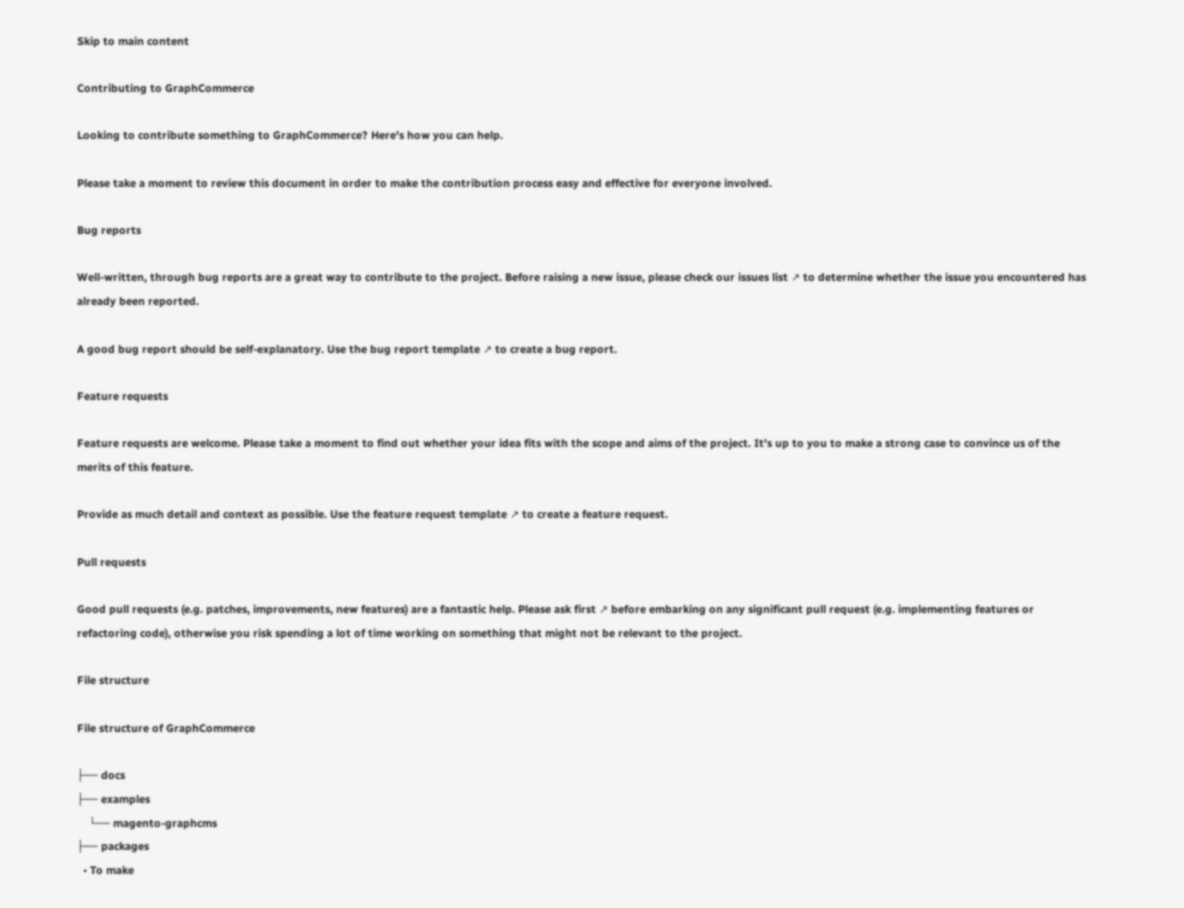Skip to main content

Contributing to GraphCommerce

Looking to contribute something to GraphCommerce? Here's how you can help.

Please take a moment to review this document in order to make the contribution process easy and effective for everyone involved.

Bug reports

Well-written, through bug reports are a great way to contribute to the project. Before raising a new issue, please check our issues list ↗ to determine whether the issue you encountered has already been reported.

A good bug report should be self-explanatory. Use the bug report template ↗ to create a bug report.

Feature requests

Feature requests are welcome. Please take a moment to find out whether your idea fits with the scope and aims of the project. It's up to you to make a strong case to convince us of the merits of this feature.

Provide as much detail and context as possible. Use the feature request template ↗ to create a feature request.

Pull requests

Good pull requests (e.g. patches, improvements, new features) are a fantastic help. Please ask first ↗ before embarking on any significant pull request (e.g. implementing features or refactoring code), otherwise you risk spending a lot of time working on something that might not be relevant to the project.

File structure

File structure of GraphCommerce

├── docs
├── examples
    └── magento-graphcms
├── packages
  • To make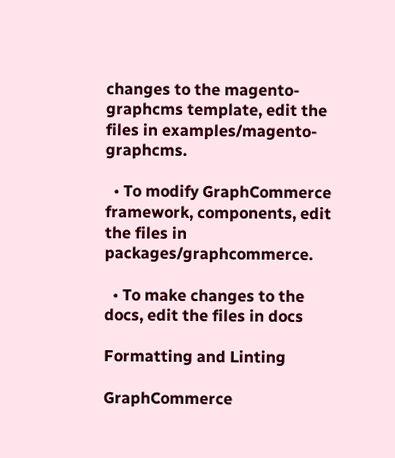changes to the magento-graphcms template, edit the files in examples/magento-graphcms.

  • To modify GraphCommerce framework, components, edit the files in packages/graphcommerce.

  • To make changes to the docs, edit the files in docs

Formatting and Linting

GraphCommerce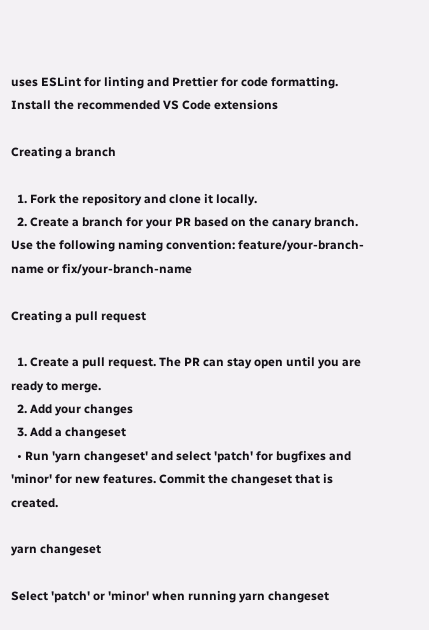uses ESLint for linting and Prettier for code formatting. Install the recommended VS Code extensions

Creating a branch

  1. Fork the repository and clone it locally.
  2. Create a branch for your PR based on the canary branch. Use the following naming convention: feature/your-branch-name or fix/your-branch-name

Creating a pull request

  1. Create a pull request. The PR can stay open until you are ready to merge.
  2. Add your changes
  3. Add a changeset
  • Run 'yarn changeset' and select 'patch' for bugfixes and 'minor' for new features. Commit the changeset that is created.

yarn changeset

Select 'patch' or 'minor' when running yarn changeset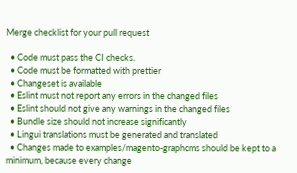Merge checklist for your pull request

  • Code must pass the CI checks.
  • Code must be formatted with prettier
  • Changeset is available
  • Eslint must not report any errors in the changed files
  • Eslint should not give any warnings in the changed files
  • Bundle size should not increase significantly
  • Lingui translations must be generated and translated
  • Changes made to examples/magento-graphcms should be kept to a minimum, because every change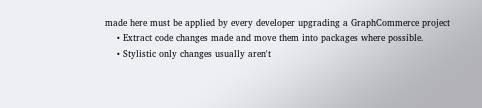made here must be applied by every developer upgrading a GraphCommerce project
    • Extract code changes made and move them into packages where possible.
    • Stylistic only changes usually aren't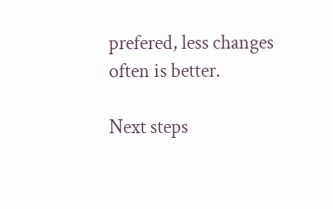prefered, less changes often is better.

Next steps